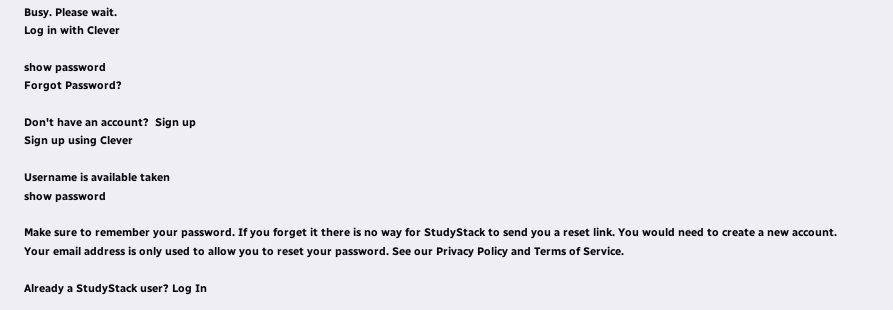Busy. Please wait.
Log in with Clever

show password
Forgot Password?

Don't have an account?  Sign up
Sign up using Clever

Username is available taken
show password

Make sure to remember your password. If you forget it there is no way for StudyStack to send you a reset link. You would need to create a new account.
Your email address is only used to allow you to reset your password. See our Privacy Policy and Terms of Service.

Already a StudyStack user? Log In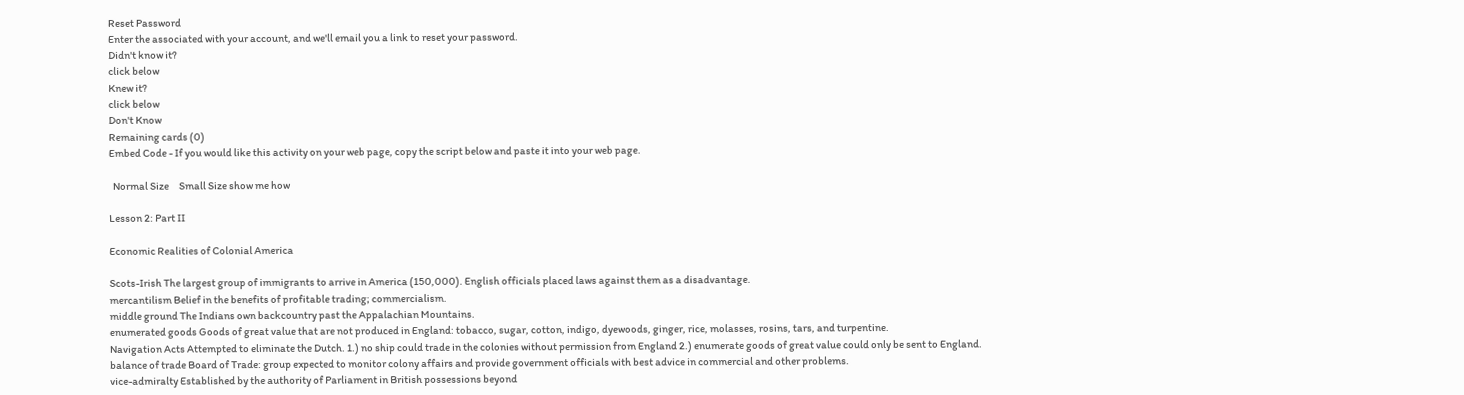Reset Password
Enter the associated with your account, and we'll email you a link to reset your password.
Didn't know it?
click below
Knew it?
click below
Don't Know
Remaining cards (0)
Embed Code - If you would like this activity on your web page, copy the script below and paste it into your web page.

  Normal Size     Small Size show me how

Lesson 2: Part II

Economic Realities of Colonial America

Scots-Irish The largest group of immigrants to arrive in America (150,000). English officials placed laws against them as a disadvantage.
mercantilism Belief in the benefits of profitable trading; commercialism.
middle ground The Indians own backcountry past the Appalachian Mountains.
enumerated goods Goods of great value that are not produced in England: tobacco, sugar, cotton, indigo, dyewoods, ginger, rice, molasses, rosins, tars, and turpentine.
Navigation Acts Attempted to eliminate the Dutch. 1.) no ship could trade in the colonies without permission from England 2.) enumerate goods of great value could only be sent to England.
balance of trade Board of Trade: group expected to monitor colony affairs and provide government officials with best advice in commercial and other problems.
vice-admiralty Established by the authority of Parliament in British possessions beyond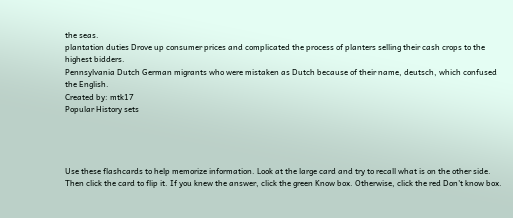the seas.
plantation duties Drove up consumer prices and complicated the process of planters selling their cash crops to the highest bidders.
Pennsylvania Dutch German migrants who were mistaken as Dutch because of their name, deutsch, which confused the English.
Created by: mtk17
Popular History sets




Use these flashcards to help memorize information. Look at the large card and try to recall what is on the other side. Then click the card to flip it. If you knew the answer, click the green Know box. Otherwise, click the red Don't know box.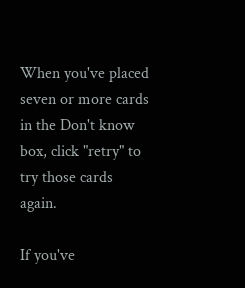When you've placed seven or more cards in the Don't know box, click "retry" to try those cards again.

If you've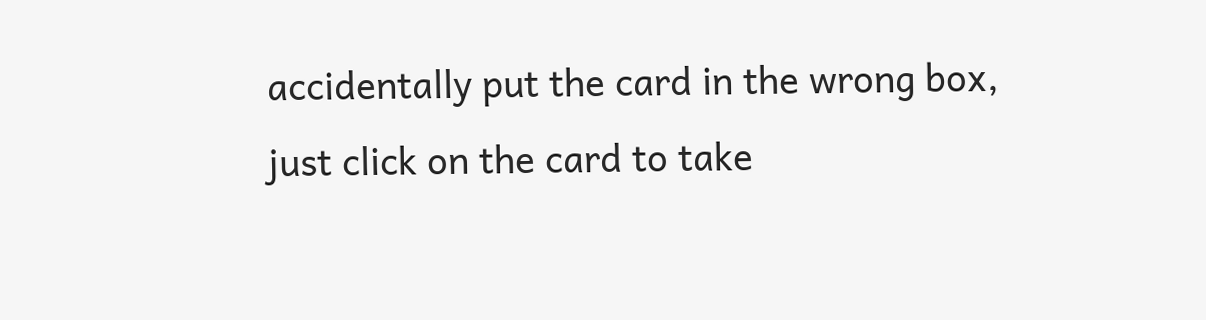accidentally put the card in the wrong box, just click on the card to take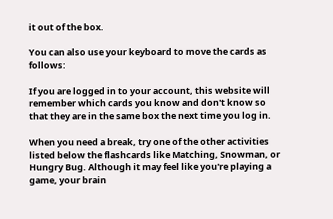it out of the box.

You can also use your keyboard to move the cards as follows:

If you are logged in to your account, this website will remember which cards you know and don't know so that they are in the same box the next time you log in.

When you need a break, try one of the other activities listed below the flashcards like Matching, Snowman, or Hungry Bug. Although it may feel like you're playing a game, your brain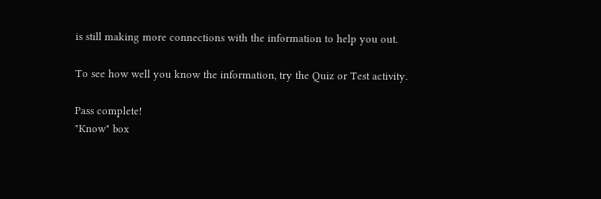is still making more connections with the information to help you out.

To see how well you know the information, try the Quiz or Test activity.

Pass complete!
"Know" box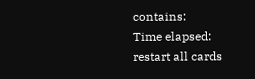contains:
Time elapsed:
restart all cards